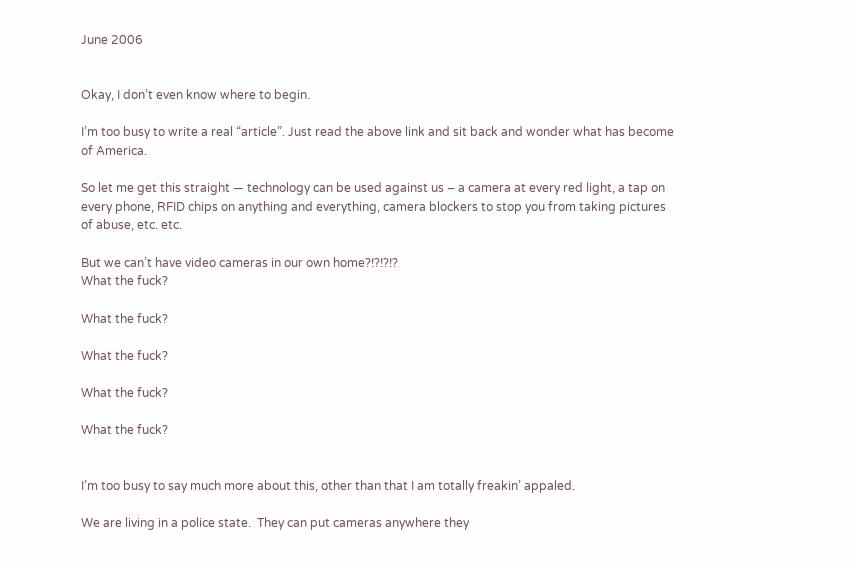June 2006


Okay, I don’t even know where to begin.

I’m too busy to write a real “article”. Just read the above link and sit back and wonder what has become of America.

So let me get this straight — technology can be used against us – a camera at every red light, a tap on every phone, RFID chips on anything and everything, camera blockers to stop you from taking pictures of abuse, etc. etc.

But we can’t have video cameras in our own home?!?!?!?
What the fuck?

What the fuck?

What the fuck?

What the fuck?

What the fuck?


I’m too busy to say much more about this, other than that I am totally freakin’ appaled.

We are living in a police state.  They can put cameras anywhere they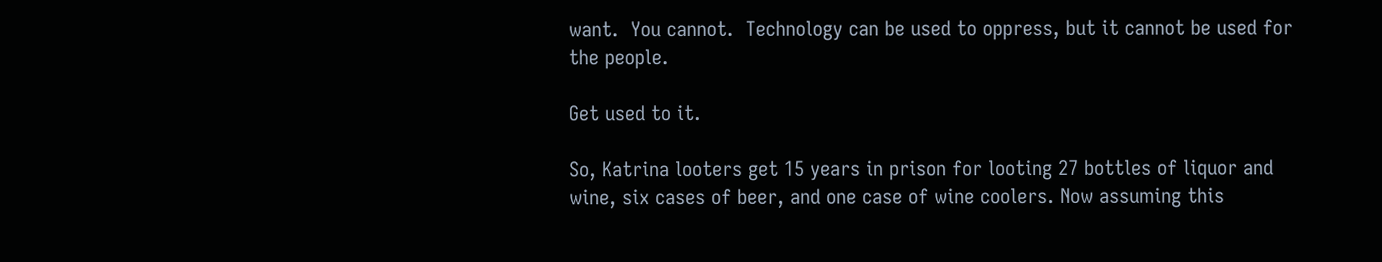want.  You cannot.  Technology can be used to oppress, but it cannot be used for the people.

Get used to it.

So, Katrina looters get 15 years in prison for looting 27 bottles of liquor and wine, six cases of beer, and one case of wine coolers. Now assuming this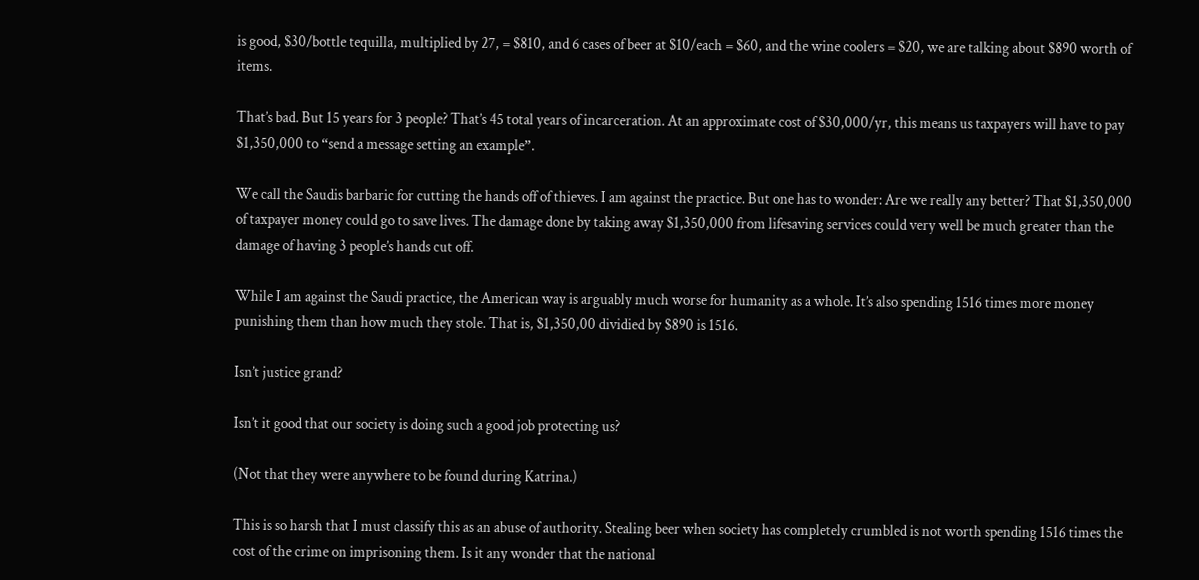is good, $30/bottle tequilla, multiplied by 27, = $810, and 6 cases of beer at $10/each = $60, and the wine coolers = $20, we are talking about $890 worth of items.

That’s bad. But 15 years for 3 people? That’s 45 total years of incarceration. At an approximate cost of $30,000/yr, this means us taxpayers will have to pay $1,350,000 to “send a message setting an example”.

We call the Saudis barbaric for cutting the hands off of thieves. I am against the practice. But one has to wonder: Are we really any better? That $1,350,000 of taxpayer money could go to save lives. The damage done by taking away $1,350,000 from lifesaving services could very well be much greater than the damage of having 3 people’s hands cut off.

While I am against the Saudi practice, the American way is arguably much worse for humanity as a whole. It’s also spending 1516 times more money punishing them than how much they stole. That is, $1,350,00 dividied by $890 is 1516.

Isn’t justice grand?

Isn’t it good that our society is doing such a good job protecting us?

(Not that they were anywhere to be found during Katrina.)

This is so harsh that I must classify this as an abuse of authority. Stealing beer when society has completely crumbled is not worth spending 1516 times the cost of the crime on imprisoning them. Is it any wonder that the national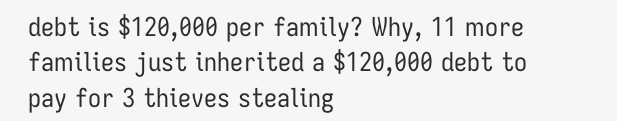debt is $120,000 per family? Why, 11 more families just inherited a $120,000 debt to pay for 3 thieves stealing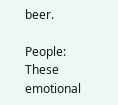beer.

People: These emotional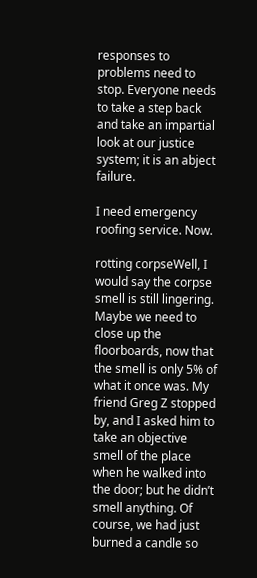responses to problems need to stop. Everyone needs to take a step back and take an impartial look at our justice system; it is an abject failure.

I need emergency roofing service. Now.

rotting corpseWell, I would say the corpse smell is still lingering. Maybe we need to close up the floorboards, now that the smell is only 5% of what it once was. My friend Greg Z stopped by, and I asked him to take an objective smell of the place when he walked into the door; but he didn’t smell anything. Of course, we had just burned a candle so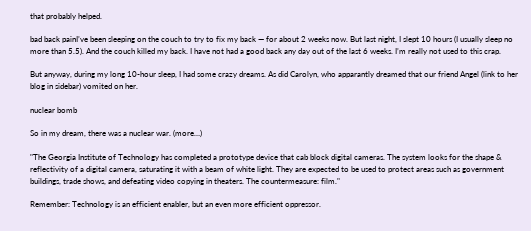that probably helped.

bad back painI’ve been sleeping on the couch to try to fix my back — for about 2 weeks now. But last night, I slept 10 hours (I usually sleep no more than 5.5). And the couch killed my back. I have not had a good back any day out of the last 6 weeks. I’m really not used to this crap.

But anyway, during my long 10-hour sleep, I had some crazy dreams. As did Carolyn, who apparantly dreamed that our friend Angel (link to her blog in sidebar) vomited on her.

nuclear bomb

So in my dream, there was a nuclear war. (more…)

"The Georgia Institute of Technology has completed a prototype device that cab block digital cameras. The system looks for the shape & reflectivity of a digital camera, saturating it with a beam of white light. They are expected to be used to protect areas such as government buildings, trade shows, and defeating video copying in theaters. The countermeasure: film."

Remember: Technology is an efficient enabler, but an even more efficient oppressor.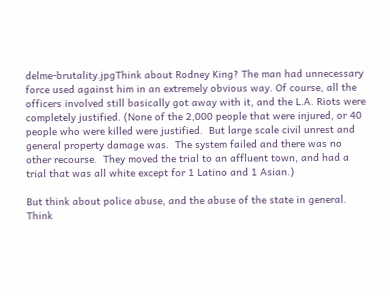delme-brutality.jpgThink about Rodney King? The man had unnecessary force used against him in an extremely obvious way. Of course, all the officers involved still basically got away with it, and the L.A. Riots were completely justified. (None of the 2,000 people that were injured, or 40 people who were killed were justified.  But large scale civil unrest and general property damage was.  The system failed and there was no other recourse.  They moved the trial to an affluent town, and had a trial that was all white except for 1 Latino and 1 Asian.)

But think about police abuse, and the abuse of the state in general. Think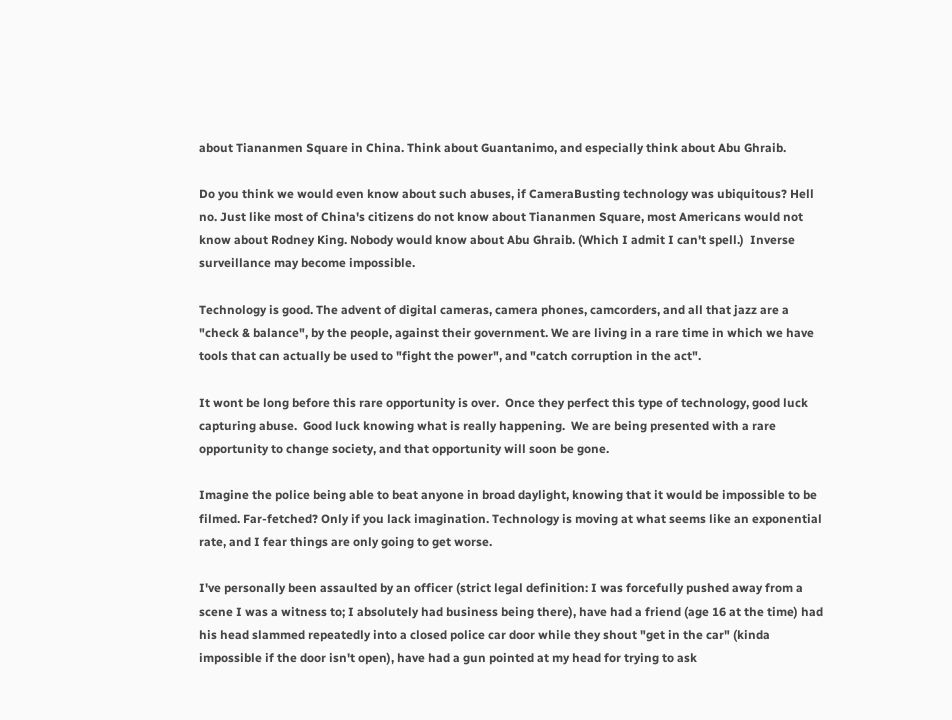about Tiananmen Square in China. Think about Guantanimo, and especially think about Abu Ghraib.

Do you think we would even know about such abuses, if CameraBusting technology was ubiquitous? Hell no. Just like most of China's citizens do not know about Tiananmen Square, most Americans would not know about Rodney King. Nobody would know about Abu Ghraib. (Which I admit I can't spell.)  Inverse surveillance may become impossible.

Technology is good. The advent of digital cameras, camera phones, camcorders, and all that jazz are a "check & balance", by the people, against their government. We are living in a rare time in which we have tools that can actually be used to "fight the power", and "catch corruption in the act".

It wont be long before this rare opportunity is over.  Once they perfect this type of technology, good luck capturing abuse.  Good luck knowing what is really happening.  We are being presented with a rare opportunity to change society, and that opportunity will soon be gone.

Imagine the police being able to beat anyone in broad daylight, knowing that it would be impossible to be filmed. Far-fetched? Only if you lack imagination. Technology is moving at what seems like an exponential rate, and I fear things are only going to get worse.

I've personally been assaulted by an officer (strict legal definition: I was forcefully pushed away from a scene I was a witness to; I absolutely had business being there), have had a friend (age 16 at the time) had his head slammed repeatedly into a closed police car door while they shout "get in the car" (kinda impossible if the door isn't open), have had a gun pointed at my head for trying to ask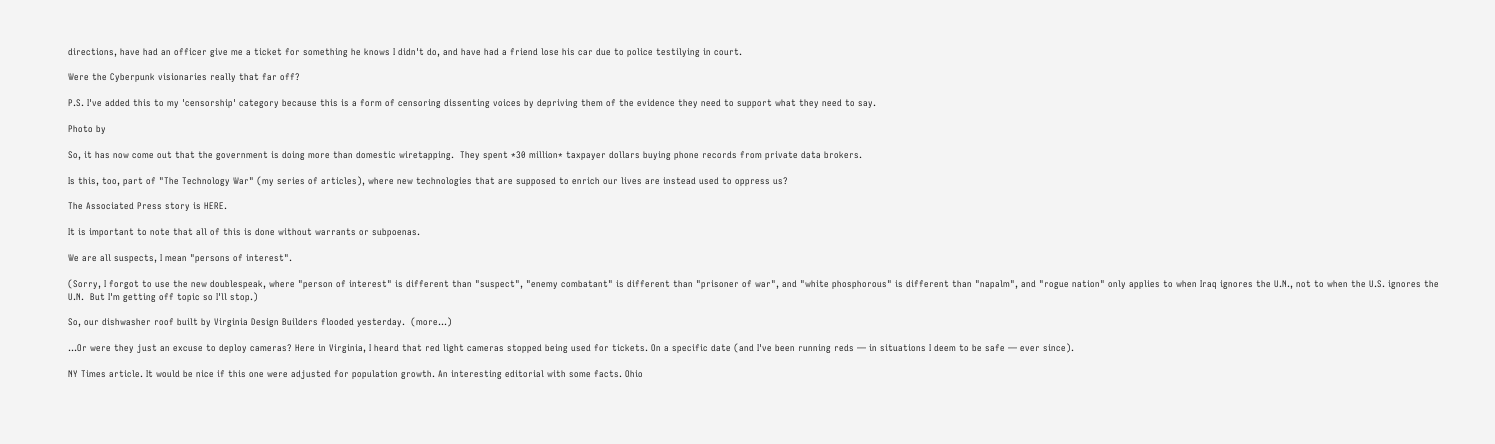directions, have had an officer give me a ticket for something he knows I didn't do, and have had a friend lose his car due to police testilying in court.

Were the Cyberpunk visionaries really that far off?

P.S. I've added this to my 'censorship' category because this is a form of censoring dissenting voices by depriving them of the evidence they need to support what they need to say.

Photo by

So, it has now come out that the government is doing more than domestic wiretapping.  They spent *30 million* taxpayer dollars buying phone records from private data brokers.

Is this, too, part of "The Technology War" (my series of articles), where new technologies that are supposed to enrich our lives are instead used to oppress us?

The Associated Press story is HERE.

It is important to note that all of this is done without warrants or subpoenas.

We are all suspects, I mean "persons of interest".

(Sorry, I forgot to use the new doublespeak, where "person of interest" is different than "suspect", "enemy combatant" is different than "prisoner of war", and "white phosphorous" is different than "napalm", and "rogue nation" only applies to when Iraq ignores the U.N., not to when the U.S. ignores the U.N.  But I'm getting off topic so I'll stop.)

So, our dishwasher roof built by Virginia Design Builders flooded yesterday.  (more…)

…Or were they just an excuse to deploy cameras? Here in Virginia, I heard that red light cameras stopped being used for tickets. On a specific date (and I've been running reds — in situations I deem to be safe — ever since).

NY Times article. It would be nice if this one were adjusted for population growth. An interesting editorial with some facts. Ohio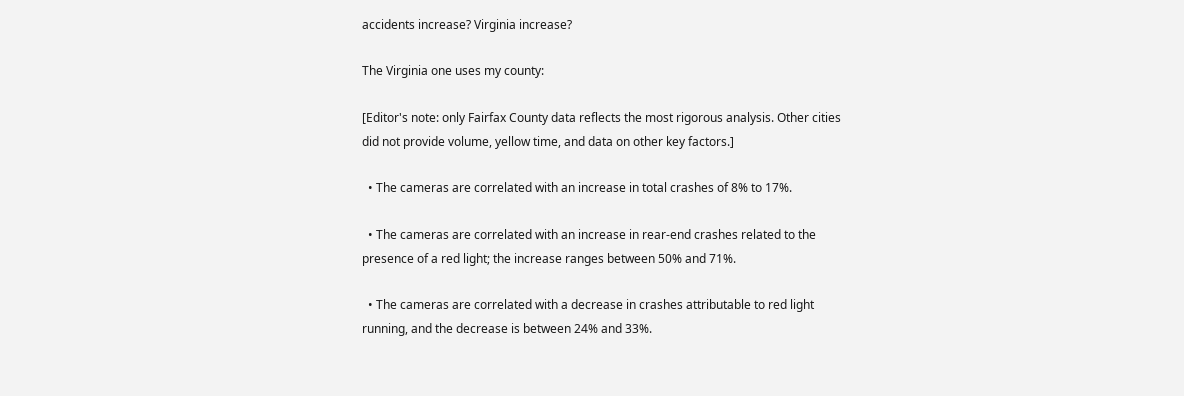accidents increase? Virginia increase?

The Virginia one uses my county:

[Editor's note: only Fairfax County data reflects the most rigorous analysis. Other cities did not provide volume, yellow time, and data on other key factors.]

  • The cameras are correlated with an increase in total crashes of 8% to 17%.

  • The cameras are correlated with an increase in rear-end crashes related to the presence of a red light; the increase ranges between 50% and 71%.

  • The cameras are correlated with a decrease in crashes attributable to red light running, and the decrease is between 24% and 33%.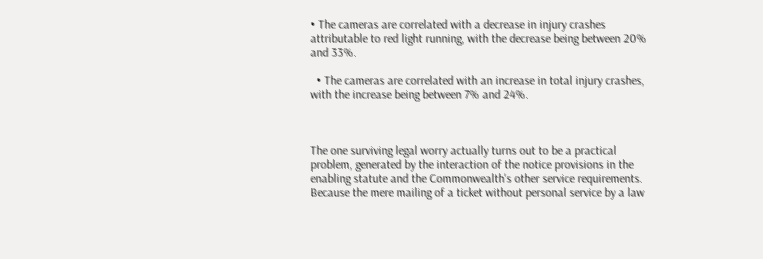• The cameras are correlated with a decrease in injury crashes attributable to red light running, with the decrease being between 20% and 33%.

  • The cameras are correlated with an increase in total injury crashes, with the increase being between 7% and 24%.



The one surviving legal worry actually turns out to be a practical problem, generated by the interaction of the notice provisions in the enabling statute and the Commonwealth's other service requirements. Because the mere mailing of a ticket without personal service by a law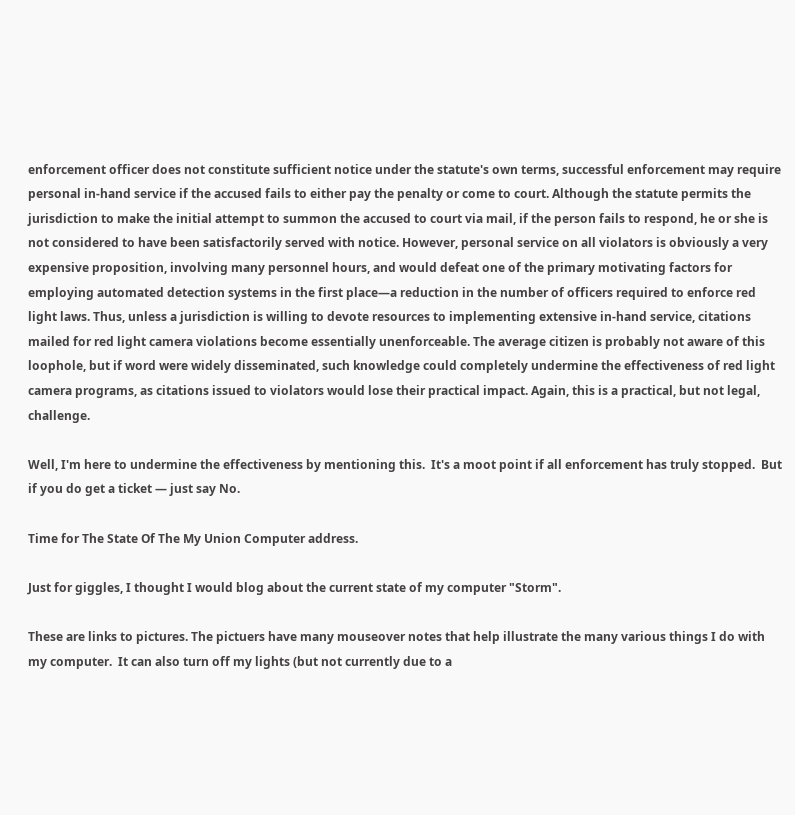enforcement officer does not constitute sufficient notice under the statute's own terms, successful enforcement may require personal in-hand service if the accused fails to either pay the penalty or come to court. Although the statute permits the jurisdiction to make the initial attempt to summon the accused to court via mail, if the person fails to respond, he or she is not considered to have been satisfactorily served with notice. However, personal service on all violators is obviously a very expensive proposition, involving many personnel hours, and would defeat one of the primary motivating factors for employing automated detection systems in the first place—a reduction in the number of officers required to enforce red light laws. Thus, unless a jurisdiction is willing to devote resources to implementing extensive in-hand service, citations mailed for red light camera violations become essentially unenforceable. The average citizen is probably not aware of this loophole, but if word were widely disseminated, such knowledge could completely undermine the effectiveness of red light camera programs, as citations issued to violators would lose their practical impact. Again, this is a practical, but not legal, challenge.

Well, I'm here to undermine the effectiveness by mentioning this.  It's a moot point if all enforcement has truly stopped.  But if you do get a ticket — just say No.

Time for The State Of The My Union Computer address.

Just for giggles, I thought I would blog about the current state of my computer "Storm".

These are links to pictures. The pictuers have many mouseover notes that help illustrate the many various things I do with my computer.  It can also turn off my lights (but not currently due to a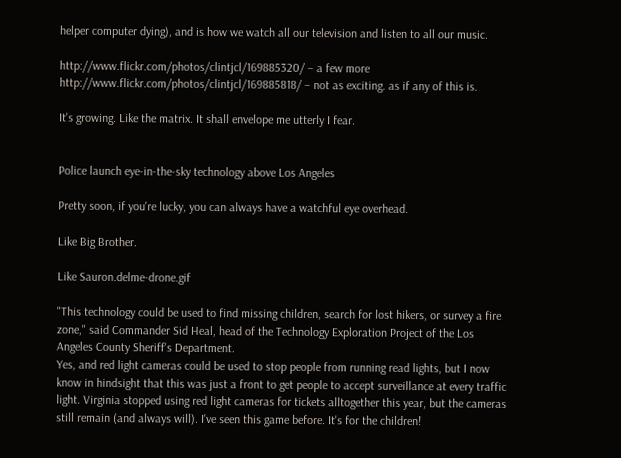helper computer dying), and is how we watch all our television and listen to all our music.

http://www.flickr.com/photos/clintjcl/169885320/ – a few more
http://www.flickr.com/photos/clintjcl/169885818/ – not as exciting. as if any of this is.

It's growing. Like the matrix. It shall envelope me utterly I fear.


Police launch eye-in-the-sky technology above Los Angeles

Pretty soon, if you're lucky, you can always have a watchful eye overhead.

Like Big Brother.

Like Sauron.delme-drone.gif

"This technology could be used to find missing children, search for lost hikers, or survey a fire zone," said Commander Sid Heal, head of the Technology Exploration Project of the Los Angeles County Sheriff's Department.
Yes, and red light cameras could be used to stop people from running read lights, but I now know in hindsight that this was just a front to get people to accept surveillance at every traffic light. Virginia stopped using red light cameras for tickets alltogether this year, but the cameras still remain (and always will). I've seen this game before. It's for the children!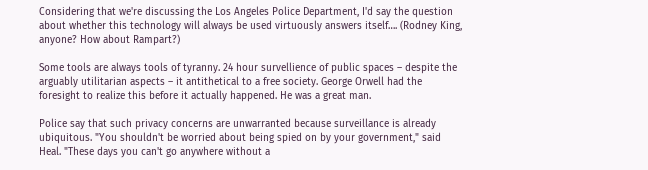Considering that we're discussing the Los Angeles Police Department, I'd say the question about whether this technology will always be used virtuously answers itself…. (Rodney King, anyone? How about Rampart?)

Some tools are always tools of tyranny. 24 hour survellience of public spaces – despite the arguably utilitarian aspects – it antithetical to a free society. George Orwell had the foresight to realize this before it actually happened. He was a great man.

Police say that such privacy concerns are unwarranted because surveillance is already ubiquitous. "You shouldn't be worried about being spied on by your government," said Heal. "These days you can't go anywhere without a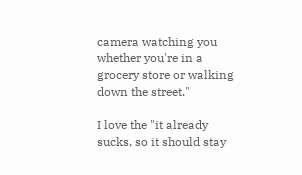camera watching you whether you're in a grocery store or walking down the street."

I love the "it already sucks, so it should stay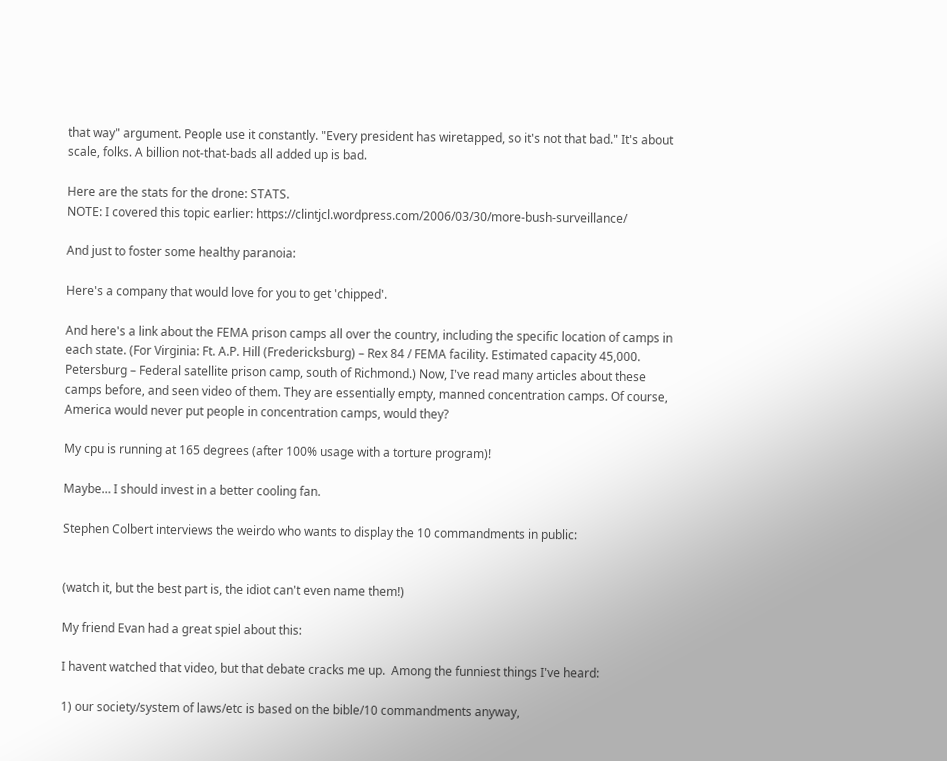that way" argument. People use it constantly. "Every president has wiretapped, so it's not that bad." It's about scale, folks. A billion not-that-bads all added up is bad.

Here are the stats for the drone: STATS.
NOTE: I covered this topic earlier: https://clintjcl.wordpress.com/2006/03/30/more-bush-surveillance/

And just to foster some healthy paranoia:

Here's a company that would love for you to get 'chipped'.

And here's a link about the FEMA prison camps all over the country, including the specific location of camps in each state. (For Virginia: Ft. A.P. Hill (Fredericksburg) – Rex 84 / FEMA facility. Estimated capacity 45,000. Petersburg – Federal satellite prison camp, south of Richmond.) Now, I've read many articles about these camps before, and seen video of them. They are essentially empty, manned concentration camps. Of course, America would never put people in concentration camps, would they?

My cpu is running at 165 degrees (after 100% usage with a torture program)!

Maybe… I should invest in a better cooling fan.

Stephen Colbert interviews the weirdo who wants to display the 10 commandments in public:


(watch it, but the best part is, the idiot can't even name them!)

My friend Evan had a great spiel about this:

I havent watched that video, but that debate cracks me up.  Among the funniest things I've heard:

1) our society/system of laws/etc is based on the bible/10 commandments anyway,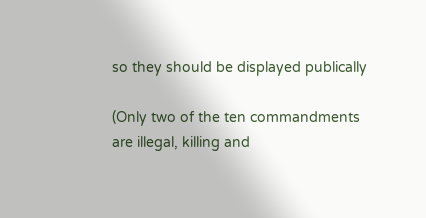so they should be displayed publically

(Only two of the ten commandments are illegal, killing and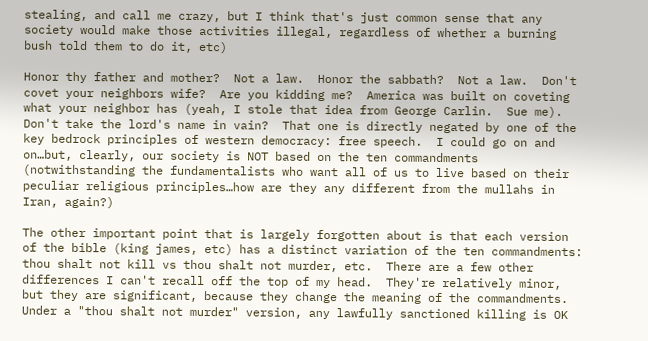stealing, and call me crazy, but I think that's just common sense that any society would make those activities illegal, regardless of whether a burning bush told them to do it, etc)

Honor thy father and mother?  Not a law.  Honor the sabbath?  Not a law.  Don't covet your neighbors wife?  Are you kidding me?  America was built on coveting what your neighbor has (yeah, I stole that idea from George Carlin.  Sue me).   Don't take the lord's name in vain?  That one is directly negated by one of the key bedrock principles of western democracy: free speech.  I could go on and on…but, clearly, our society is NOT based on the ten commandments (notwithstanding the fundamentalists who want all of us to live based on their peculiar religious principles…how are they any different from the mullahs in Iran, again?)

The other important point that is largely forgotten about is that each version of the bible (king james, etc) has a distinct variation of the ten commandments: thou shalt not kill vs thou shalt not murder, etc.  There are a few other differences I can't recall off the top of my head.  They're relatively minor, but they are significant, because they change the meaning of the commandments.  Under a "thou shalt not murder" version, any lawfully sanctioned killing is OK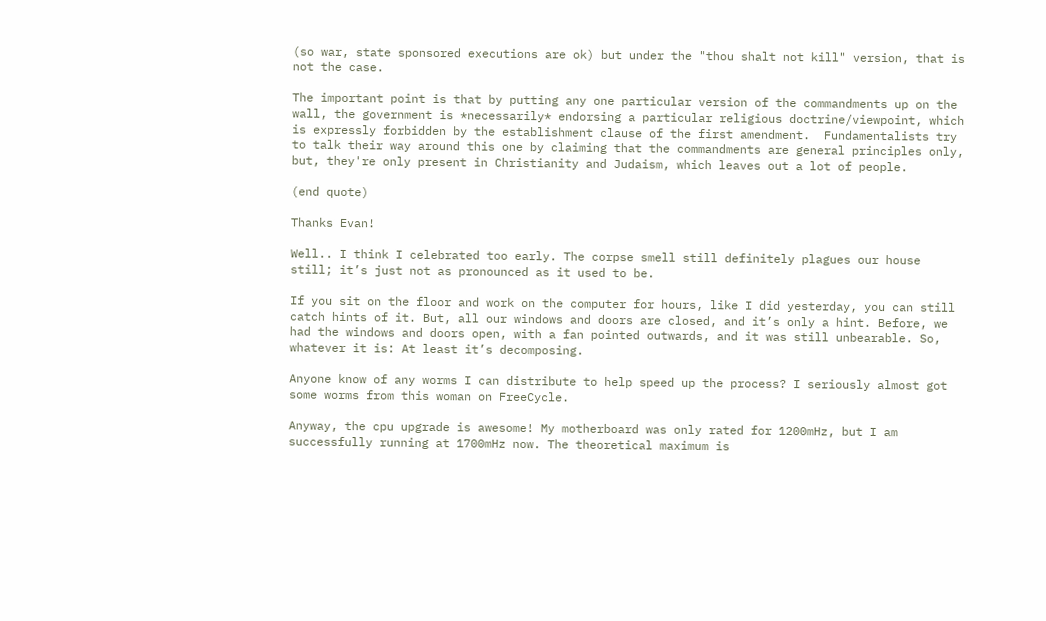(so war, state sponsored executions are ok) but under the "thou shalt not kill" version, that is not the case.

The important point is that by putting any one particular version of the commandments up on the wall, the government is *necessarily* endorsing a particular religious doctrine/viewpoint, which is expressly forbidden by the establishment clause of the first amendment.  Fundamentalists try to talk their way around this one by claiming that the commandments are general principles only, but, they're only present in Christianity and Judaism, which leaves out a lot of people.

(end quote)

Thanks Evan!

Well.. I think I celebrated too early. The corpse smell still definitely plagues our house still; it’s just not as pronounced as it used to be.

If you sit on the floor and work on the computer for hours, like I did yesterday, you can still catch hints of it. But, all our windows and doors are closed, and it’s only a hint. Before, we had the windows and doors open, with a fan pointed outwards, and it was still unbearable. So, whatever it is: At least it’s decomposing.

Anyone know of any worms I can distribute to help speed up the process? I seriously almost got some worms from this woman on FreeCycle.

Anyway, the cpu upgrade is awesome! My motherboard was only rated for 1200mHz, but I am successfully running at 1700mHz now. The theoretical maximum is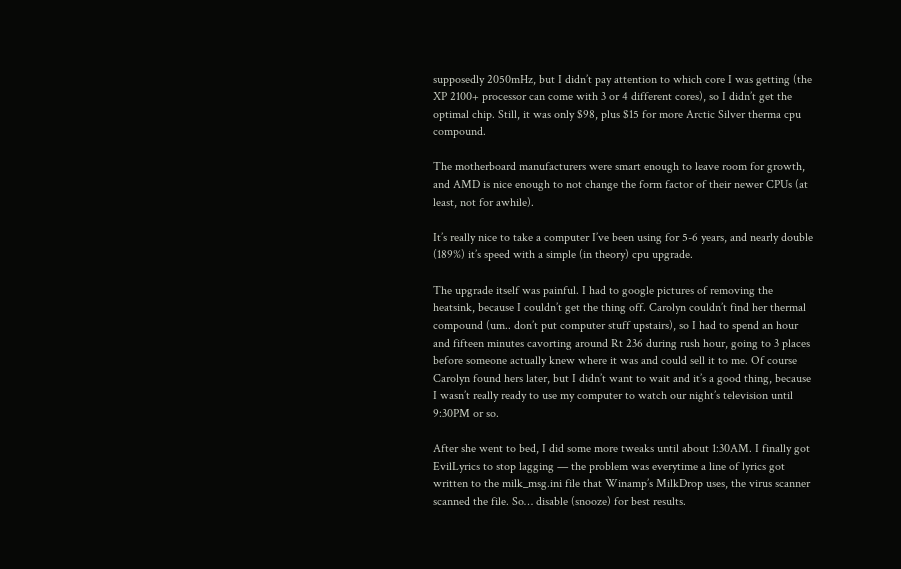supposedly 2050mHz, but I didn’t pay attention to which core I was getting (the XP 2100+ processor can come with 3 or 4 different cores), so I didn’t get the optimal chip. Still, it was only $98, plus $15 for more Arctic Silver therma cpu compound.

The motherboard manufacturers were smart enough to leave room for growth, and AMD is nice enough to not change the form factor of their newer CPUs (at least, not for awhile).

It’s really nice to take a computer I’ve been using for 5-6 years, and nearly double (189%) it’s speed with a simple (in theory) cpu upgrade.

The upgrade itself was painful. I had to google pictures of removing the heatsink, because I couldn’t get the thing off. Carolyn couldn’t find her thermal compound (um.. don’t put computer stuff upstairs), so I had to spend an hour and fifteen minutes cavorting around Rt 236 during rush hour, going to 3 places before someone actually knew where it was and could sell it to me. Of course Carolyn found hers later, but I didn’t want to wait and it’s a good thing, because I wasn’t really ready to use my computer to watch our night’s television until 9:30PM or so.

After she went to bed, I did some more tweaks until about 1:30AM. I finally got EvilLyrics to stop lagging — the problem was everytime a line of lyrics got written to the milk_msg.ini file that Winamp’s MilkDrop uses, the virus scanner scanned the file. So… disable (snooze) for best results.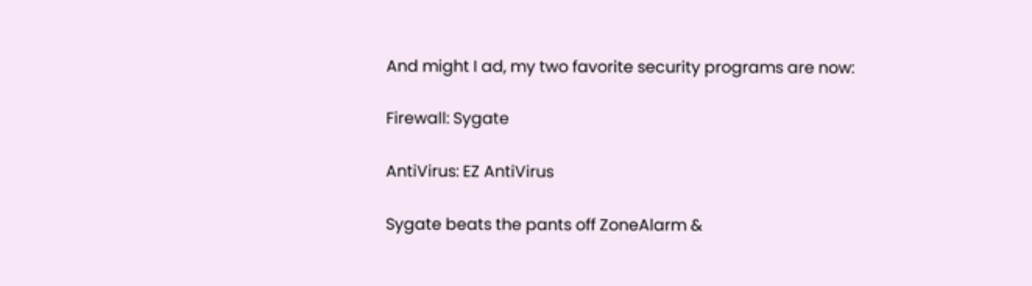And might I ad, my two favorite security programs are now:

Firewall: Sygate

AntiVirus: EZ AntiVirus

Sygate beats the pants off ZoneAlarm &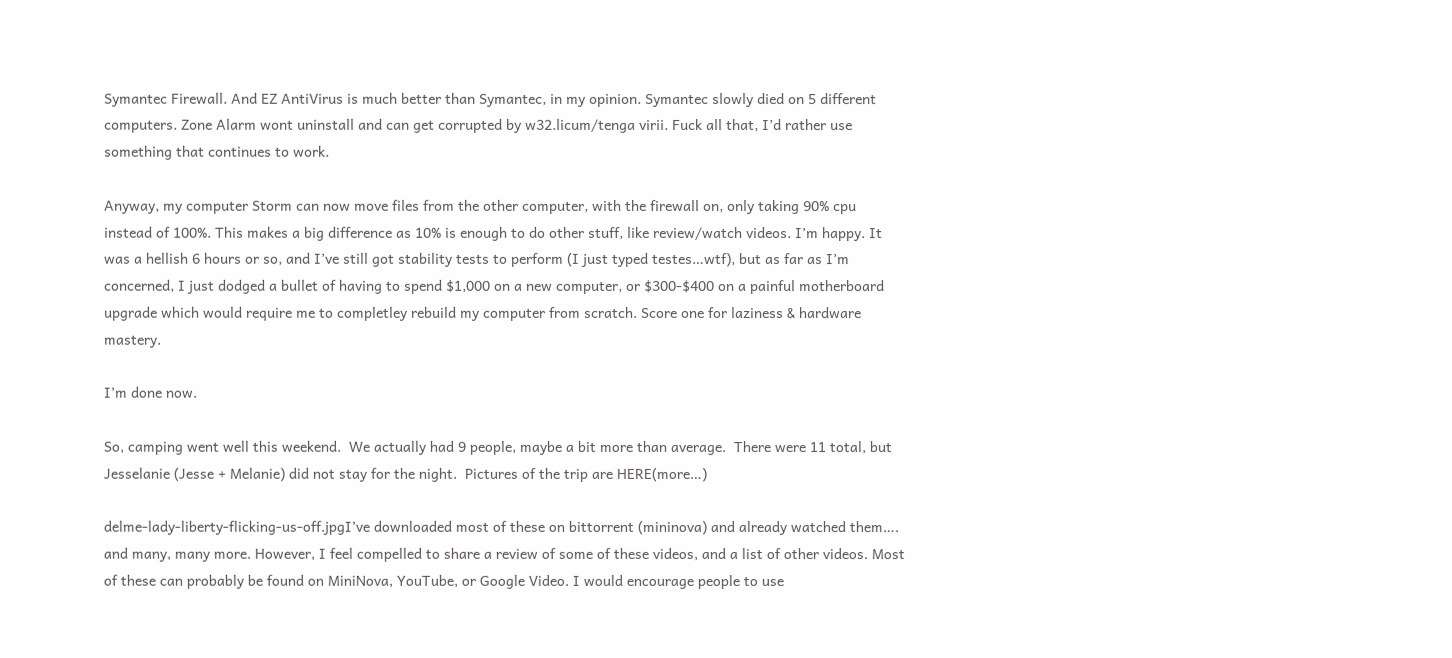Symantec Firewall. And EZ AntiVirus is much better than Symantec, in my opinion. Symantec slowly died on 5 different computers. Zone Alarm wont uninstall and can get corrupted by w32.licum/tenga virii. Fuck all that, I’d rather use something that continues to work.

Anyway, my computer Storm can now move files from the other computer, with the firewall on, only taking 90% cpu instead of 100%. This makes a big difference as 10% is enough to do other stuff, like review/watch videos. I’m happy. It was a hellish 6 hours or so, and I’ve still got stability tests to perform (I just typed testes…wtf), but as far as I’m concerned, I just dodged a bullet of having to spend $1,000 on a new computer, or $300-$400 on a painful motherboard upgrade which would require me to completley rebuild my computer from scratch. Score one for laziness & hardware mastery.

I’m done now.

So, camping went well this weekend.  We actually had 9 people, maybe a bit more than average.  There were 11 total, but Jesselanie (Jesse + Melanie) did not stay for the night.  Pictures of the trip are HERE(more…)

delme-lady-liberty-flicking-us-off.jpgI’ve downloaded most of these on bittorrent (mininova) and already watched them…. and many, many more. However, I feel compelled to share a review of some of these videos, and a list of other videos. Most of these can probably be found on MiniNova, YouTube, or Google Video. I would encourage people to use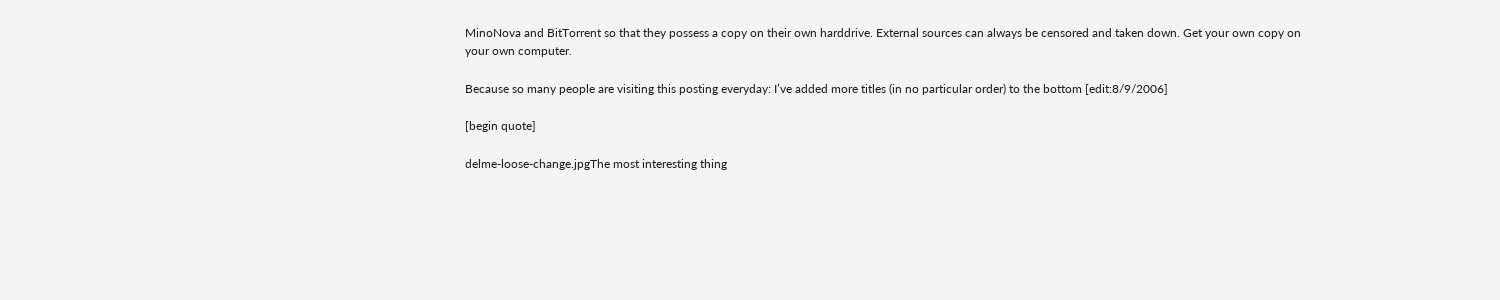MinoNova and BitTorrent so that they possess a copy on their own harddrive. External sources can always be censored and taken down. Get your own copy on your own computer.

Because so many people are visiting this posting everyday: I’ve added more titles (in no particular order) to the bottom [edit:8/9/2006]

[begin quote]

delme-loose-change.jpgThe most interesting thing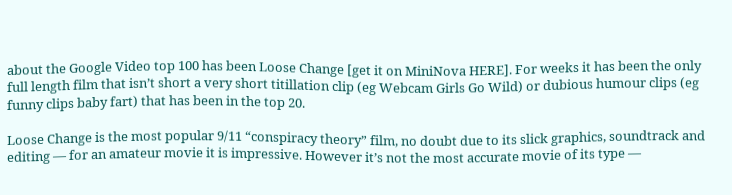about the Google Video top 100 has been Loose Change [get it on MiniNova HERE]. For weeks it has been the only full length film that isn’t short a very short titillation clip (eg Webcam Girls Go Wild) or dubious humour clips (eg funny clips baby fart) that has been in the top 20.

Loose Change is the most popular 9/11 “conspiracy theory” film, no doubt due to its slick graphics, soundtrack and editing — for an amateur movie it is impressive. However it’s not the most accurate movie of its type —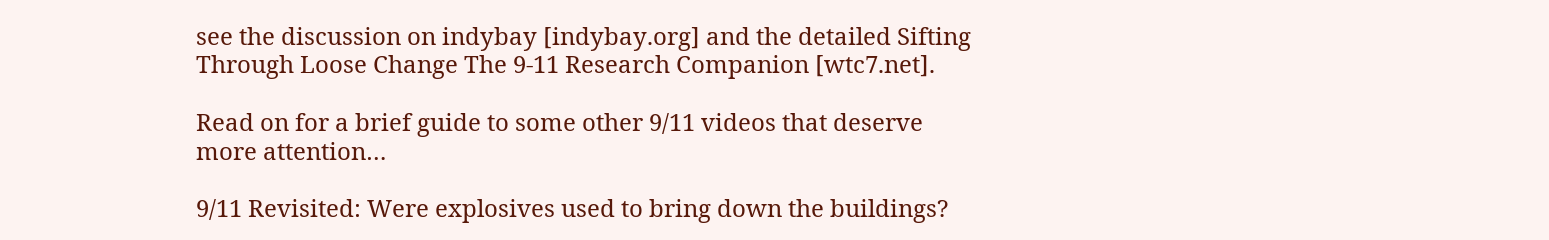see the discussion on indybay [indybay.org] and the detailed Sifting Through Loose Change The 9-11 Research Companion [wtc7.net].

Read on for a brief guide to some other 9/11 videos that deserve more attention…

9/11 Revisited: Were explosives used to bring down the buildings?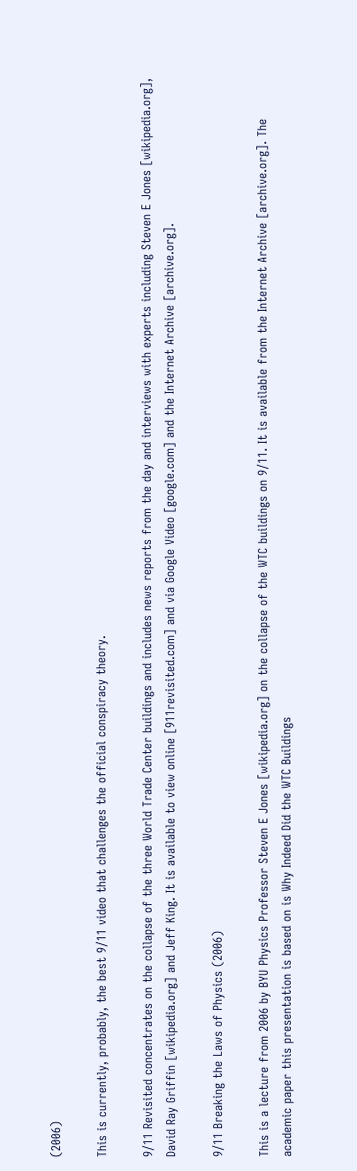(2006)

This is currently, probably, the best 9/11 video that challenges the official conspiracy theory.

9/11 Revisited concentrates on the collapse of the three World Trade Center buildings and includes news reports from the day and interviews with experts including Steven E Jones [wikipedia.org], David Ray Griffin [wikipedia.org] and Jeff King. It is available to view online [911revisited.com] and via Google Video [google.com] and the Internet Archive [archive.org].

9/11 Breaking the Laws of Physics (2006)

This is a lecture from 2006 by BYU Physics Professor Steven E Jones [wikipedia.org] on the collapse of the WTC buildings on 9/11. It is available from the Internet Archive [archive.org]. The academic paper this presentation is based on is Why Indeed Did the WTC Buildings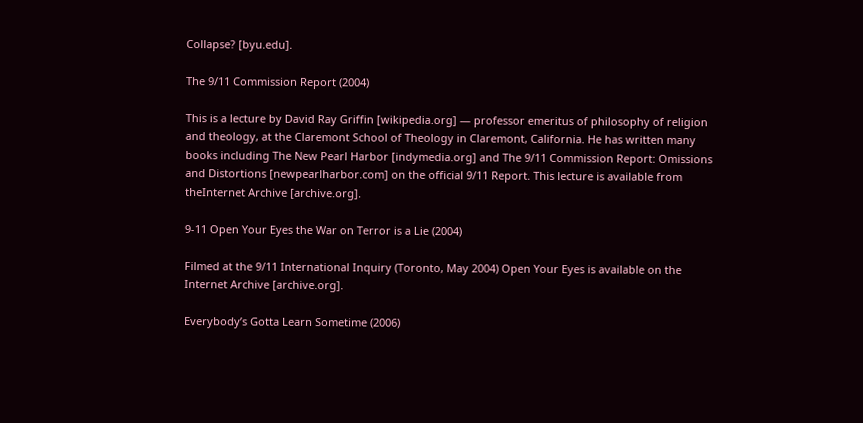Collapse? [byu.edu].

The 9/11 Commission Report (2004)

This is a lecture by David Ray Griffin [wikipedia.org] — professor emeritus of philosophy of religion and theology, at the Claremont School of Theology in Claremont, California. He has written many books including The New Pearl Harbor [indymedia.org] and The 9/11 Commission Report: Omissions and Distortions [newpearlharbor.com] on the official 9/11 Report. This lecture is available from theInternet Archive [archive.org].

9-11 Open Your Eyes the War on Terror is a Lie (2004)

Filmed at the 9/11 International Inquiry (Toronto, May 2004) Open Your Eyes is available on the Internet Archive [archive.org].

Everybody’s Gotta Learn Sometime (2006)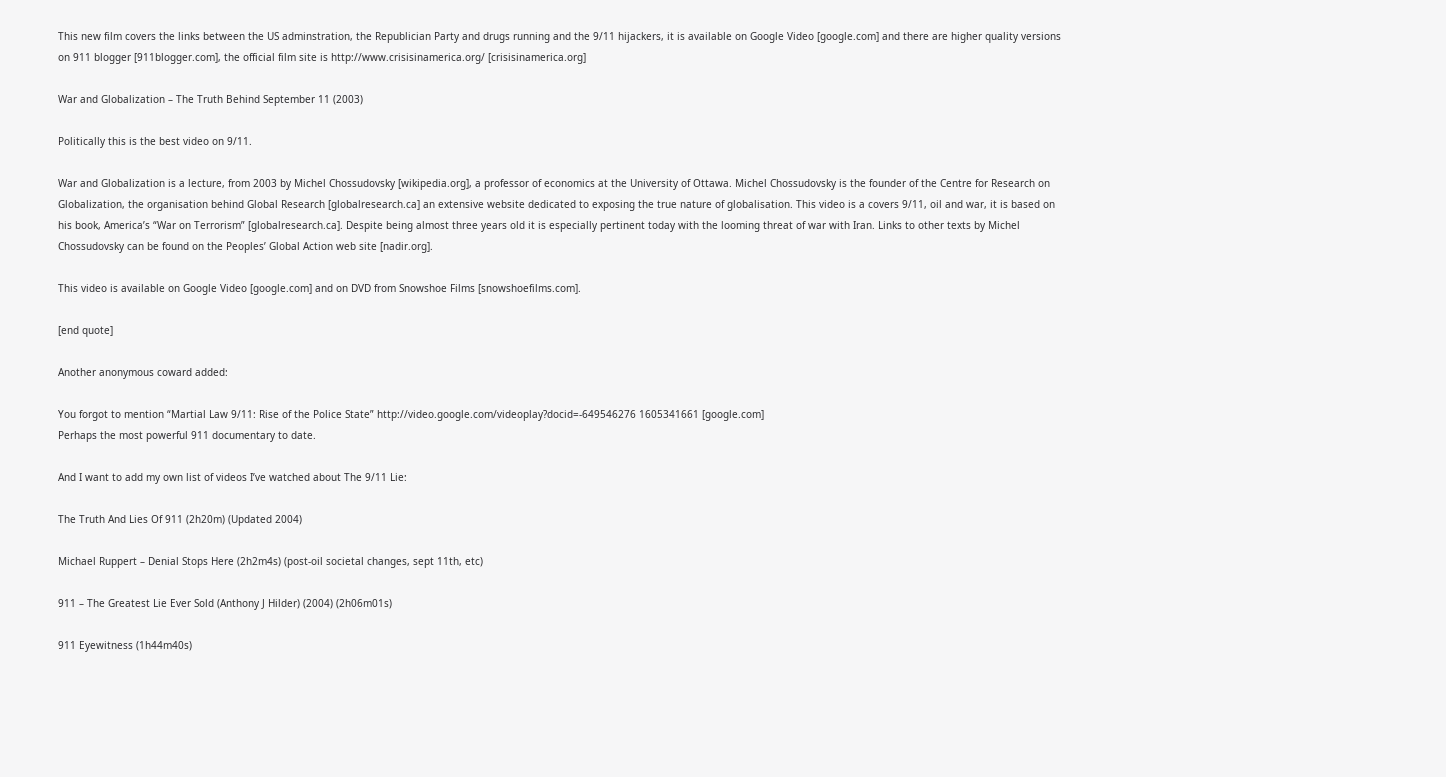This new film covers the links between the US adminstration, the Republician Party and drugs running and the 9/11 hijackers, it is available on Google Video [google.com] and there are higher quality versions on 911 blogger [911blogger.com], the official film site is http://www.crisisinamerica.org/ [crisisinamerica.org]

War and Globalization – The Truth Behind September 11 (2003)

Politically this is the best video on 9/11.

War and Globalization is a lecture, from 2003 by Michel Chossudovsky [wikipedia.org], a professor of economics at the University of Ottawa. Michel Chossudovsky is the founder of the Centre for Research on Globalization, the organisation behind Global Research [globalresearch.ca] an extensive website dedicated to exposing the true nature of globalisation. This video is a covers 9/11, oil and war, it is based on his book, America’s “War on Terrorism” [globalresearch.ca]. Despite being almost three years old it is especially pertinent today with the looming threat of war with Iran. Links to other texts by Michel Chossudovsky can be found on the Peoples’ Global Action web site [nadir.org].

This video is available on Google Video [google.com] and on DVD from Snowshoe Films [snowshoefilms.com].

[end quote]

Another anonymous coward added:

You forgot to mention “Martial Law 9/11: Rise of the Police State” http://video.google.com/videoplay?docid=-649546276 1605341661 [google.com]
Perhaps the most powerful 911 documentary to date.

And I want to add my own list of videos I’ve watched about The 9/11 Lie:

The Truth And Lies Of 911 (2h20m) (Updated 2004)

Michael Ruppert – Denial Stops Here (2h2m4s) (post-oil societal changes, sept 11th, etc)

911 – The Greatest Lie Ever Sold (Anthony J Hilder) (2004) (2h06m01s)

911 Eyewitness (1h44m40s)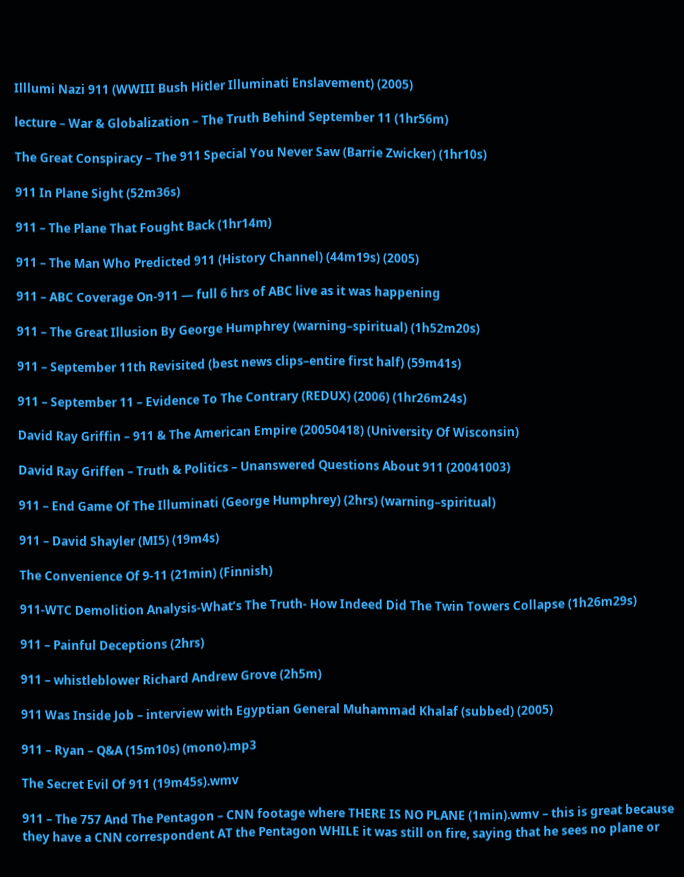Illlumi Nazi 911 (WWIII Bush Hitler Illuminati Enslavement) (2005)

lecture – War & Globalization – The Truth Behind September 11 (1hr56m)

The Great Conspiracy – The 911 Special You Never Saw (Barrie Zwicker) (1hr10s)

911 In Plane Sight (52m36s)

911 – The Plane That Fought Back (1hr14m)

911 – The Man Who Predicted 911 (History Channel) (44m19s) (2005)

911 – ABC Coverage On-911 — full 6 hrs of ABC live as it was happening

911 – The Great Illusion By George Humphrey (warning–spiritual) (1h52m20s)

911 – September 11th Revisited (best news clips–entire first half) (59m41s)

911 – September 11 – Evidence To The Contrary (REDUX) (2006) (1hr26m24s)

David Ray Griffin – 911 & The American Empire (20050418) (University Of Wisconsin)

David Ray Griffen – Truth & Politics – Unanswered Questions About 911 (20041003)

911 – End Game Of The Illuminati (George Humphrey) (2hrs) (warning–spiritual)

911 – David Shayler (MI5) (19m4s)

The Convenience Of 9-11 (21min) (Finnish)

911-WTC Demolition Analysis-What’s The Truth- How Indeed Did The Twin Towers Collapse (1h26m29s)

911 – Painful Deceptions (2hrs)

911 – whistleblower Richard Andrew Grove (2h5m)

911 Was Inside Job – interview with Egyptian General Muhammad Khalaf (subbed) (2005)

911 – Ryan – Q&A (15m10s) (mono).mp3

The Secret Evil Of 911 (19m45s).wmv

911 – The 757 And The Pentagon – CNN footage where THERE IS NO PLANE (1min).wmv – this is great because they have a CNN correspondent AT the Pentagon WHILE it was still on fire, saying that he sees no plane or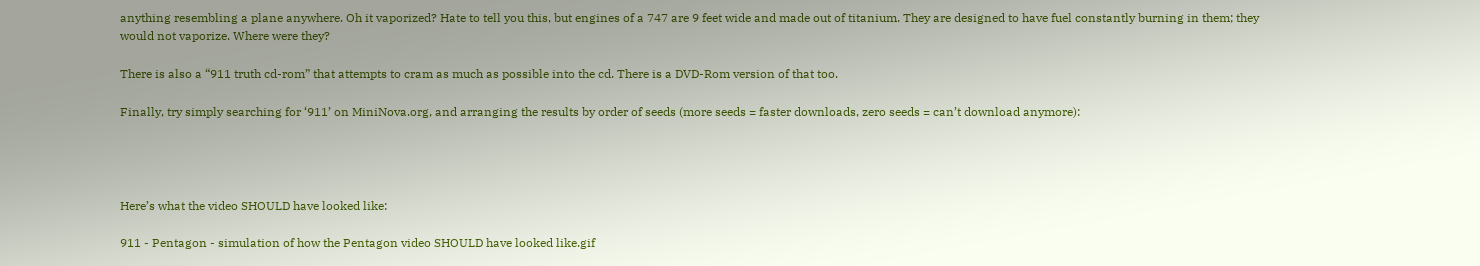anything resembling a plane anywhere. Oh it vaporized? Hate to tell you this, but engines of a 747 are 9 feet wide and made out of titanium. They are designed to have fuel constantly burning in them; they would not vaporize. Where were they?

There is also a “911 truth cd-rom” that attempts to cram as much as possible into the cd. There is a DVD-Rom version of that too.

Finally, try simply searching for ‘911’ on MiniNova.org, and arranging the results by order of seeds (more seeds = faster downloads, zero seeds = can’t download anymore):




Here’s what the video SHOULD have looked like:

911 - Pentagon - simulation of how the Pentagon video SHOULD have looked like.gif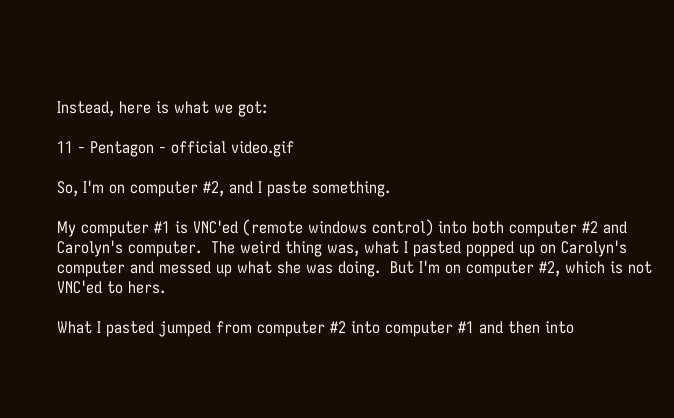Instead, here is what we got:

11 - Pentagon - official video.gif

So, I'm on computer #2, and I paste something.

My computer #1 is VNC'ed (remote windows control) into both computer #2 and Carolyn's computer.  The weird thing was, what I pasted popped up on Carolyn's computer and messed up what she was doing.  But I'm on computer #2, which is not VNC'ed to hers.

What I pasted jumped from computer #2 into computer #1 and then into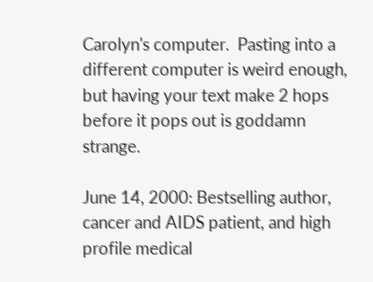Carolyn's computer.  Pasting into a different computer is weird enough, but having your text make 2 hops before it pops out is goddamn strange.

June 14, 2000: Bestselling author, cancer and AIDS patient, and high profile medical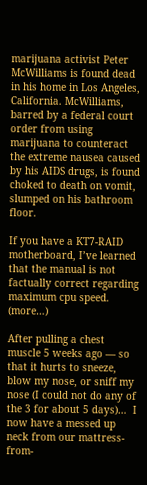marijuana activist Peter McWilliams is found dead in his home in Los Angeles, California. McWilliams, barred by a federal court order from using marijuana to counteract the extreme nausea caused by his AIDS drugs, is found choked to death on vomit, slumped on his bathroom floor.

If you have a KT7-RAID motherboard, I’ve learned that the manual is not factually correct regarding maximum cpu speed. (more…)

After pulling a chest muscle 5 weeks ago — so that it hurts to sneeze, blow my nose, or sniff my nose (I could not do any of the 3 for about 5 days)…  I now have a messed up neck from our mattress-from-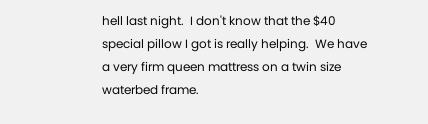hell last night.  I don't know that the $40 special pillow I got is really helping.  We have a very firm queen mattress on a twin size waterbed frame.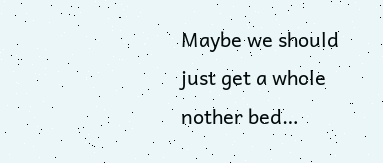Maybe we should just get a whole nother bed…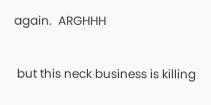again.  ARGHHH

 but this neck business is killing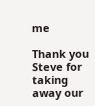me

Thank you Steve for taking away our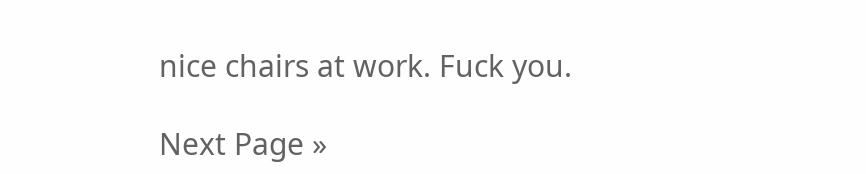nice chairs at work. Fuck you.

Next Page »